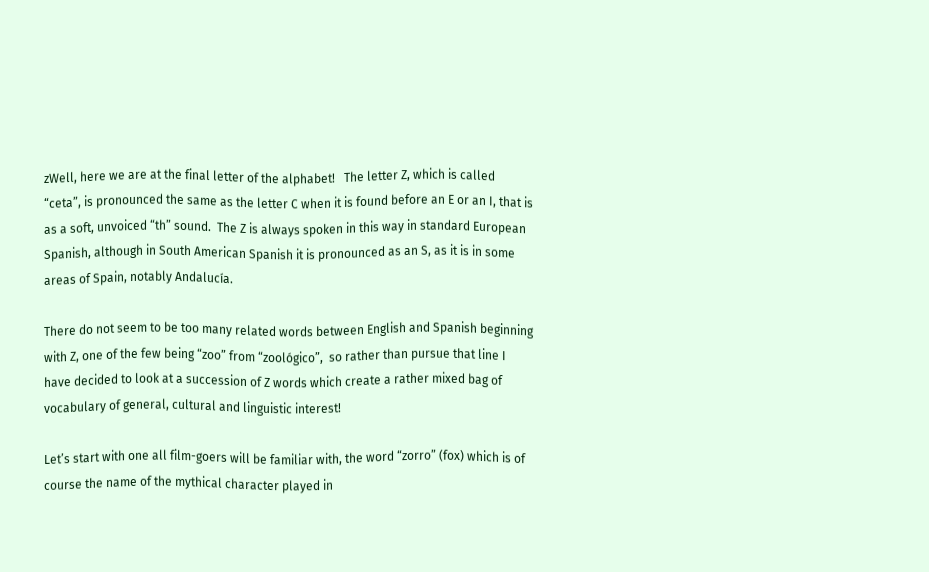zWell, here we are at the final letter of the alphabet!   The letter Z, which is called “ceta”, is pronounced the same as the letter C when it is found before an E or an I, that is as a soft, unvoiced “th” sound.  The Z is always spoken in this way in standard European Spanish, although in South American Spanish it is pronounced as an S, as it is in some areas of Spain, notably Andalucía.

There do not seem to be too many related words between English and Spanish beginning with Z, one of the few being “zoo” from “zoológico”,  so rather than pursue that line I have decided to look at a succession of Z words which create a rather mixed bag of vocabulary of general, cultural and linguistic interest!

Let’s start with one all film-goers will be familiar with, the word “zorro” (fox) which is of course the name of the mythical character played in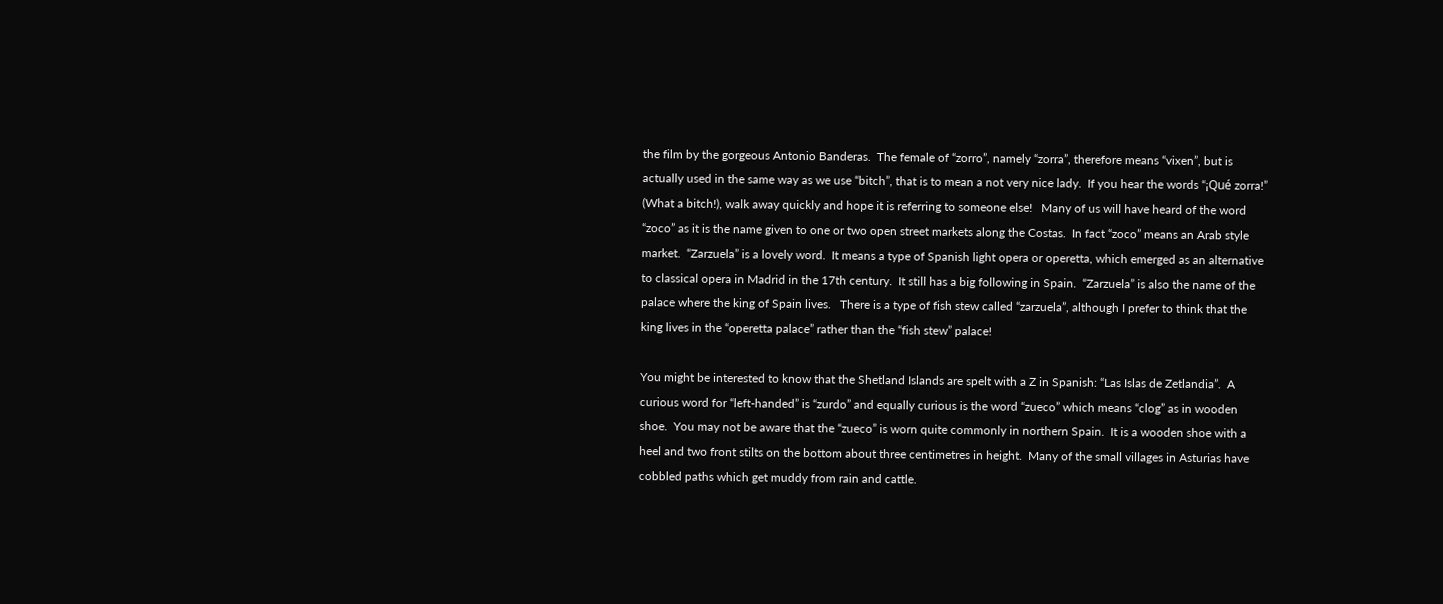the film by the gorgeous Antonio Banderas.  The female of “zorro”, namely “zorra”, therefore means “vixen”, but is actually used in the same way as we use “bitch”, that is to mean a not very nice lady.  If you hear the words “¡Qué zorra!” (What a bitch!), walk away quickly and hope it is referring to someone else!   Many of us will have heard of the word “zoco” as it is the name given to one or two open street markets along the Costas.  In fact “zoco” means an Arab style market.  “Zarzuela” is a lovely word.  It means a type of Spanish light opera or operetta, which emerged as an alternative to classical opera in Madrid in the 17th century.  It still has a big following in Spain.  “Zarzuela” is also the name of the palace where the king of Spain lives.   There is a type of fish stew called “zarzuela”, although I prefer to think that the king lives in the “operetta palace” rather than the “fish stew” palace!

You might be interested to know that the Shetland Islands are spelt with a Z in Spanish: “Las Islas de Zetlandia”.  A curious word for “left-handed” is “zurdo” and equally curious is the word “zueco” which means “clog” as in wooden shoe.  You may not be aware that the “zueco” is worn quite commonly in northern Spain.  It is a wooden shoe with a heel and two front stilts on the bottom about three centimetres in height.  Many of the small villages in Asturias have cobbled paths which get muddy from rain and cattle.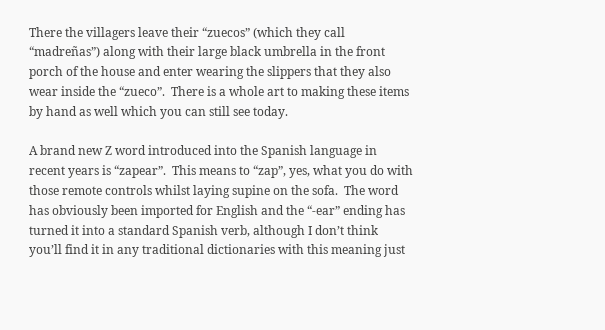There the villagers leave their “zuecos” (which they call “madreñas”) along with their large black umbrella in the front porch of the house and enter wearing the slippers that they also wear inside the “zueco”.  There is a whole art to making these items by hand as well which you can still see today.

A brand new Z word introduced into the Spanish language in recent years is “zapear”.  This means to “zap”, yes, what you do with those remote controls whilst laying supine on the sofa.  The word has obviously been imported for English and the “-ear” ending has turned it into a standard Spanish verb, although I don’t think you’ll find it in any traditional dictionaries with this meaning just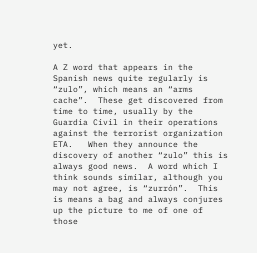yet.

A Z word that appears in the Spanish news quite regularly is “zulo”, which means an “arms cache”.  These get discovered from time to time, usually by the Guardia Civil in their operations against the terrorist organization ETA.   When they announce the discovery of another “zulo” this is always good news.  A word which I think sounds similar, although you may not agree, is “zurrón”.  This is means a bag and always conjures up the picture to me of one of those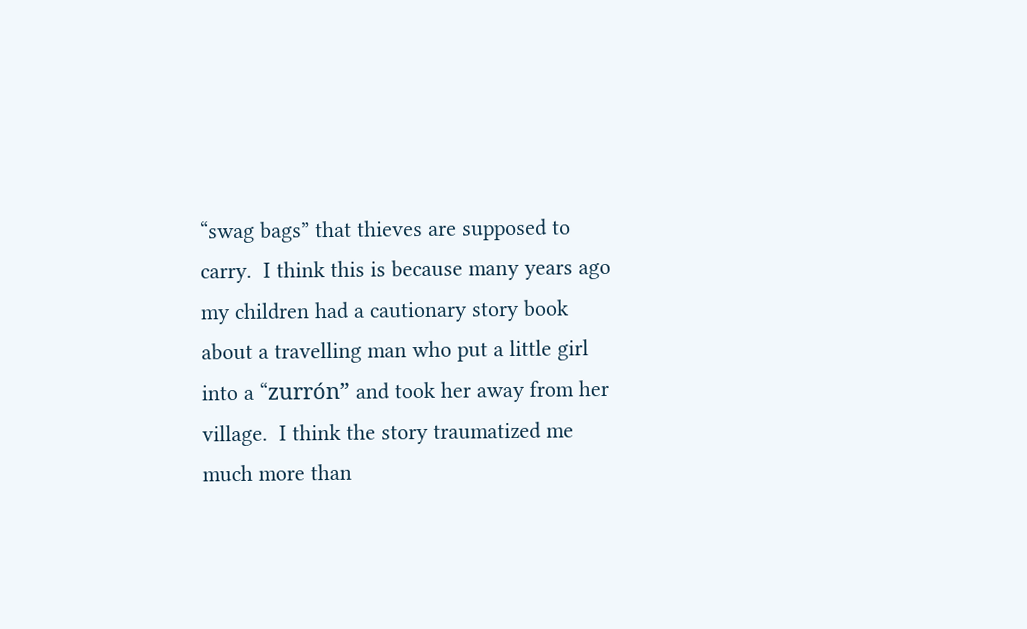“swag bags” that thieves are supposed to carry.  I think this is because many years ago my children had a cautionary story book about a travelling man who put a little girl into a “zurrón” and took her away from her village.  I think the story traumatized me much more than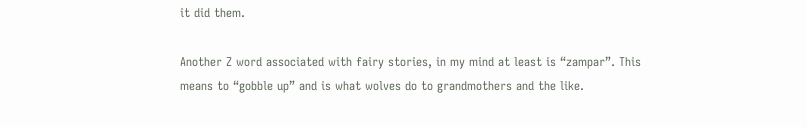it did them.

Another Z word associated with fairy stories, in my mind at least is “zampar”. This means to “gobble up” and is what wolves do to grandmothers and the like.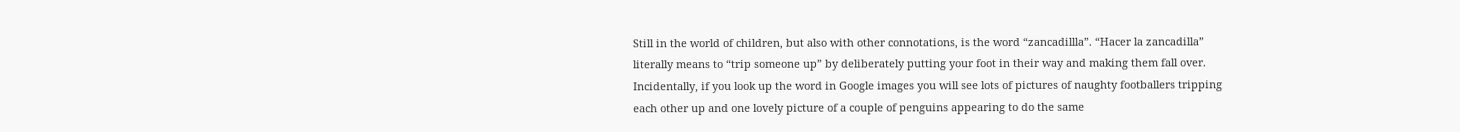Still in the world of children, but also with other connotations, is the word “zancadillla”. “Hacer la zancadilla” literally means to “trip someone up” by deliberately putting your foot in their way and making them fall over.  Incidentally, if you look up the word in Google images you will see lots of pictures of naughty footballers tripping each other up and one lovely picture of a couple of penguins appearing to do the same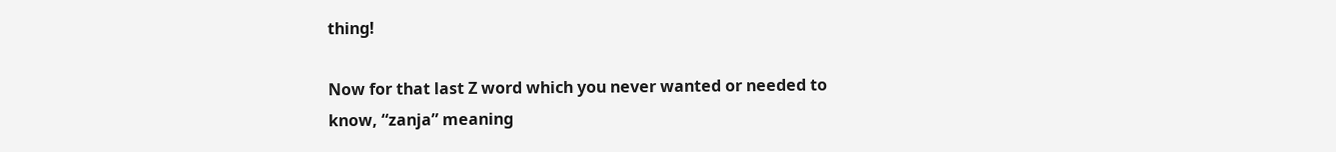thing!

Now for that last Z word which you never wanted or needed to know, “zanja” meaning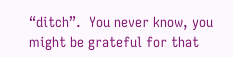“ditch”.  You never know, you might be grateful for that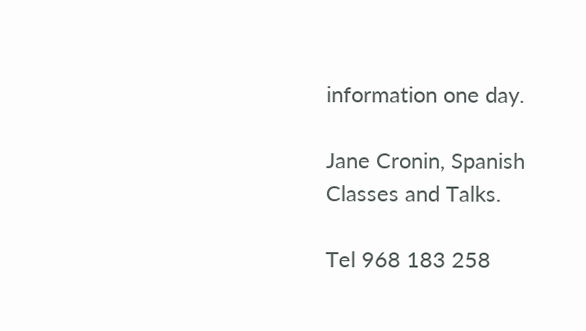information one day.

Jane Cronin, Spanish Classes and Talks.

Tel 968 183 258